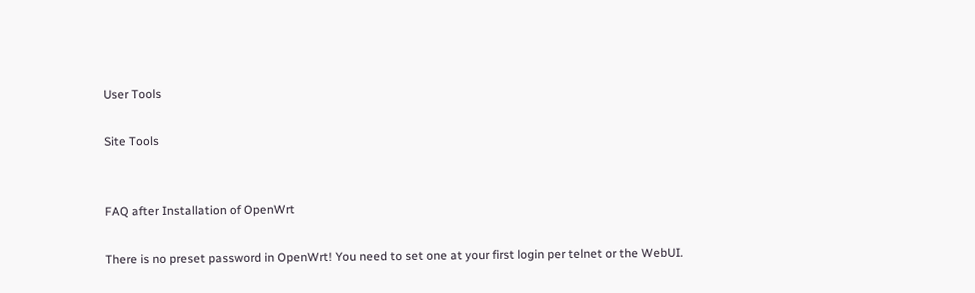User Tools

Site Tools


FAQ after Installation of OpenWrt

There is no preset password in OpenWrt! You need to set one at your first login per telnet or the WebUI.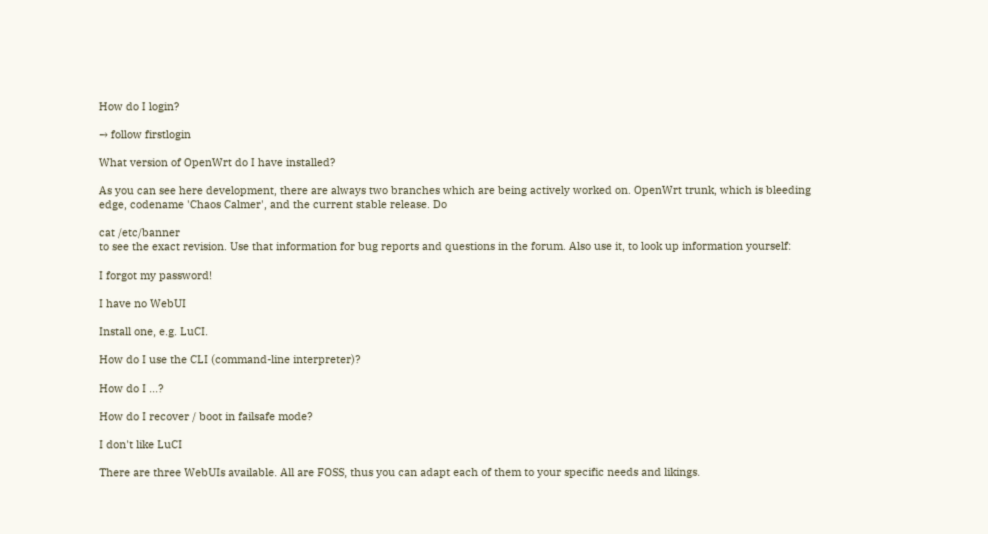How do I login?

→ follow firstlogin

What version of OpenWrt do I have installed?

As you can see here development, there are always two branches which are being actively worked on. OpenWrt trunk, which is bleeding edge, codename 'Chaos Calmer', and the current stable release. Do

cat /etc/banner
to see the exact revision. Use that information for bug reports and questions in the forum. Also use it, to look up information yourself:

I forgot my password!

I have no WebUI

Install one, e.g. LuCI.

How do I use the CLI (command-line interpreter)?

How do I ...?

How do I recover / boot in failsafe mode?

I don't like LuCI

There are three WebUIs available. All are FOSS, thus you can adapt each of them to your specific needs and likings.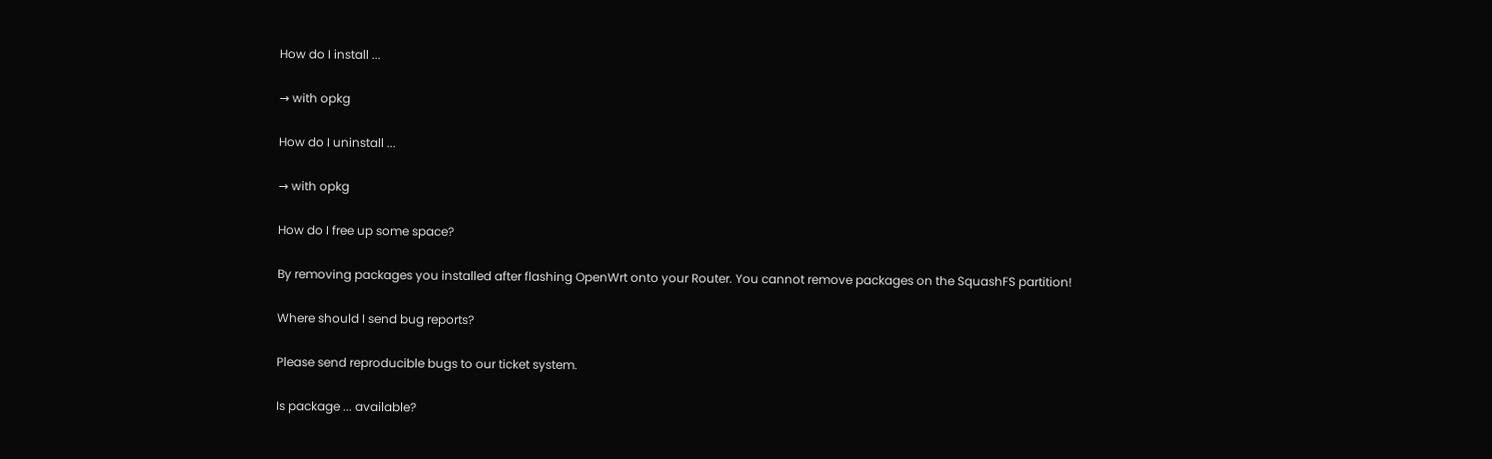How do I install ...

→ with opkg

How do I uninstall ...

→ with opkg

How do I free up some space?

By removing packages you installed after flashing OpenWrt onto your Router. You cannot remove packages on the SquashFS partition!

Where should I send bug reports?

Please send reproducible bugs to our ticket system.

Is package ... available?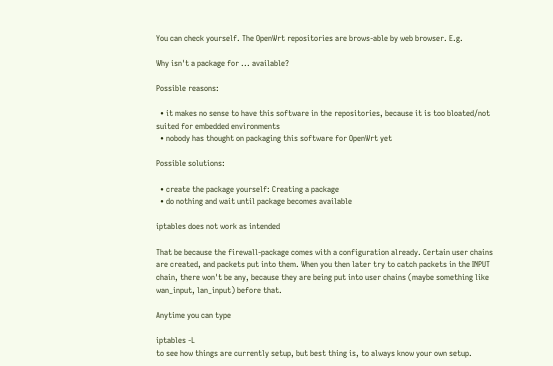You can check yourself. The OpenWrt repositories are brows-able by web browser. E.g.

Why isn't a package for ... available?

Possible reasons:

  • it makes no sense to have this software in the repositories, because it is too bloated/not suited for embedded environments
  • nobody has thought on packaging this software for OpenWrt yet

Possible solutions:

  • create the package yourself: Creating a package
  • do nothing and wait until package becomes available

iptables does not work as intended

That be because the firewall-package comes with a configuration already. Certain user chains are created, and packets put into them. When you then later try to catch packets in the INPUT chain, there won't be any, because they are being put into user chains (maybe something like wan_input, lan_input) before that.

Anytime you can type

iptables -L
to see how things are currently setup, but best thing is, to always know your own setup.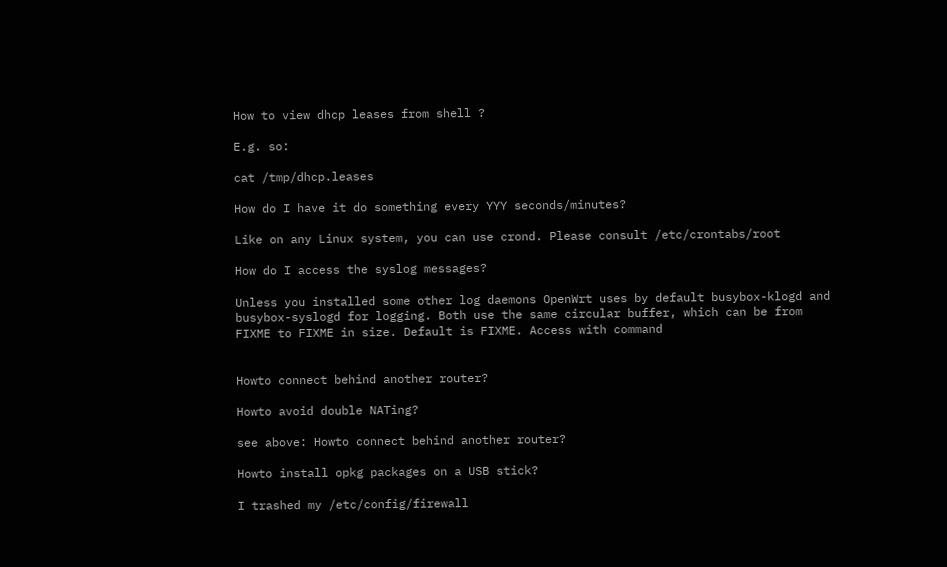How to view dhcp leases from shell ?

E.g. so:

cat /tmp/dhcp.leases

How do I have it do something every YYY seconds/minutes?

Like on any Linux system, you can use crond. Please consult /etc/crontabs/root

How do I access the syslog messages?

Unless you installed some other log daemons OpenWrt uses by default busybox-klogd and busybox-syslogd for logging. Both use the same circular buffer, which can be from FIXME to FIXME in size. Default is FIXME. Access with command


Howto connect behind another router?

Howto avoid double NATing?

see above: Howto connect behind another router?

Howto install opkg packages on a USB stick?

I trashed my /etc/config/firewall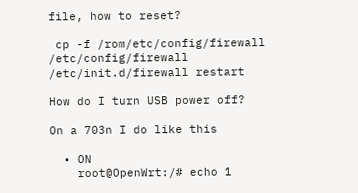file, how to reset?

 cp -f /rom/etc/config/firewall /etc/config/firewall
/etc/init.d/firewall restart

How do I turn USB power off?

On a 703n I do like this

  • ON
    root@OpenWrt:/# echo 1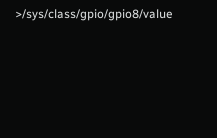>/sys/class/gpio/gpio8/value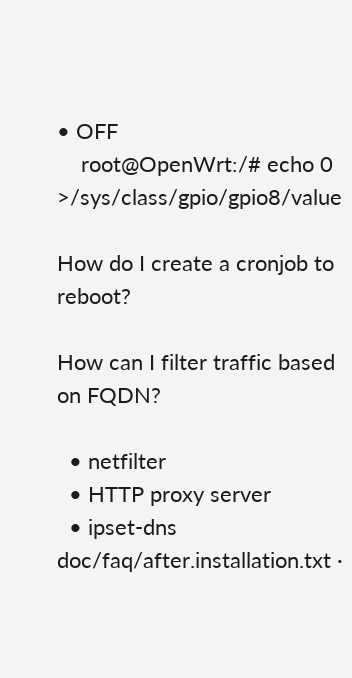• OFF
    root@OpenWrt:/# echo 0 >/sys/class/gpio/gpio8/value

How do I create a cronjob to reboot?

How can I filter traffic based on FQDN?

  • netfilter
  • HTTP proxy server
  • ipset-dns
doc/faq/after.installation.txt ·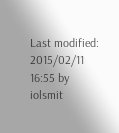Last modified: 2015/02/11 16:55 by iolsmit